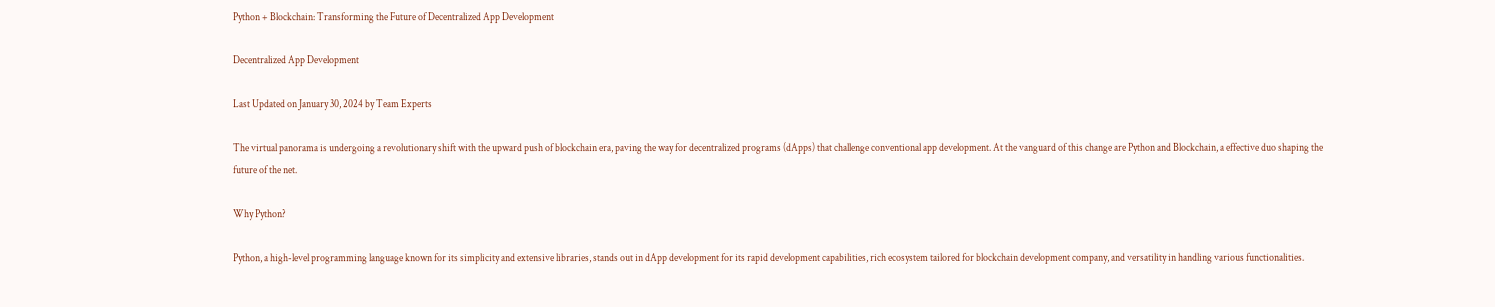Python + Blockchain: Transforming the Future of Decentralized App Development

Decentralized App Development

Last Updated on January 30, 2024 by Team Experts

The virtual panorama is undergoing a revolutionary shift with the upward push of blockchain era, paving the way for decentralized programs (dApps) that challenge conventional app development. At the vanguard of this change are Python and Blockchain, a effective duo shaping the future of the net.

Why Python?

Python, a high-level programming language known for its simplicity and extensive libraries, stands out in dApp development for its rapid development capabilities, rich ecosystem tailored for blockchain development company, and versatility in handling various functionalities.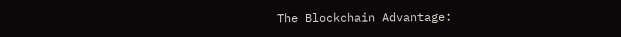The Blockchain Advantage: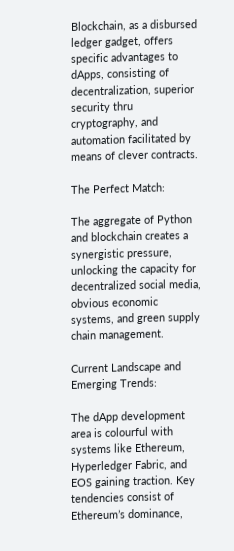Blockchain, as a disbursed ledger gadget, offers specific advantages to dApps, consisting of decentralization, superior security thru cryptography, and automation facilitated by means of clever contracts.

The Perfect Match:

The aggregate of Python and blockchain creates a synergistic pressure, unlocking the capacity for decentralized social media, obvious economic systems, and green supply chain management.

Current Landscape and Emerging Trends:

The dApp development area is colourful with systems like Ethereum, Hyperledger Fabric, and EOS gaining traction. Key tendencies consist of Ethereum’s dominance,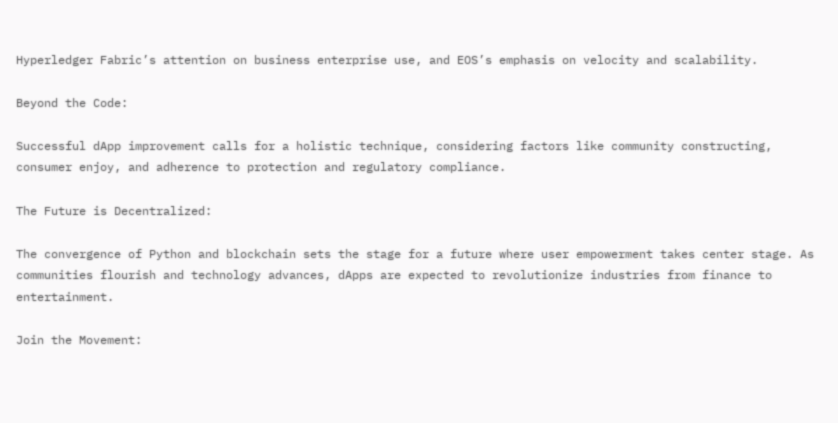Hyperledger Fabric’s attention on business enterprise use, and EOS’s emphasis on velocity and scalability.

Beyond the Code:

Successful dApp improvement calls for a holistic technique, considering factors like community constructing, consumer enjoy, and adherence to protection and regulatory compliance.

The Future is Decentralized:

The convergence of Python and blockchain sets the stage for a future where user empowerment takes center stage. As communities flourish and technology advances, dApps are expected to revolutionize industries from finance to entertainment.

Join the Movement: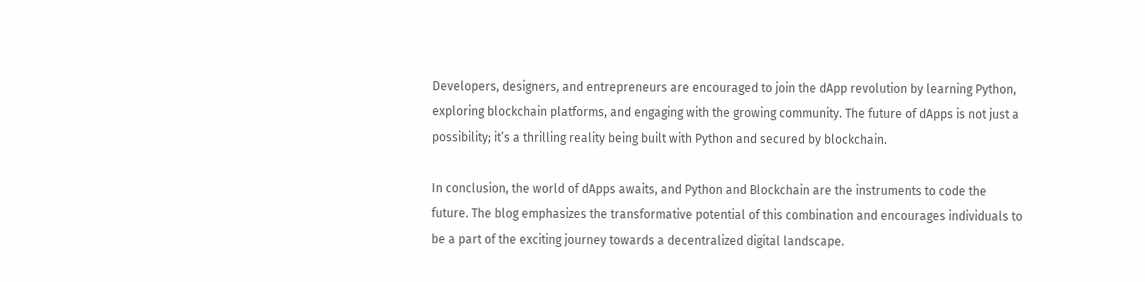Developers, designers, and entrepreneurs are encouraged to join the dApp revolution by learning Python, exploring blockchain platforms, and engaging with the growing community. The future of dApps is not just a possibility; it’s a thrilling reality being built with Python and secured by blockchain.

In conclusion, the world of dApps awaits, and Python and Blockchain are the instruments to code the future. The blog emphasizes the transformative potential of this combination and encourages individuals to be a part of the exciting journey towards a decentralized digital landscape.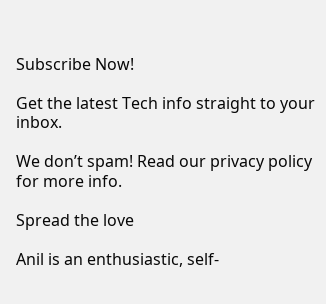Subscribe Now!

Get the latest Tech info straight to your inbox.

We don’t spam! Read our privacy policy for more info.

Spread the love

Anil is an enthusiastic, self-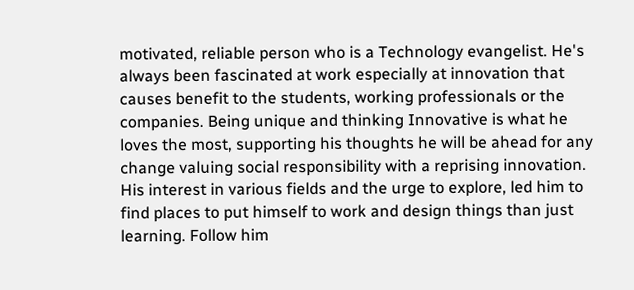motivated, reliable person who is a Technology evangelist. He's always been fascinated at work especially at innovation that causes benefit to the students, working professionals or the companies. Being unique and thinking Innovative is what he loves the most, supporting his thoughts he will be ahead for any change valuing social responsibility with a reprising innovation. His interest in various fields and the urge to explore, led him to find places to put himself to work and design things than just learning. Follow him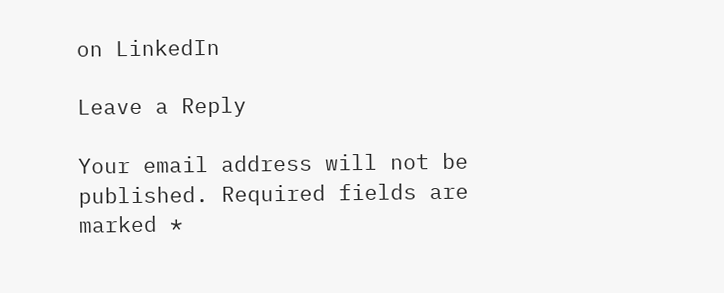on LinkedIn

Leave a Reply

Your email address will not be published. Required fields are marked *